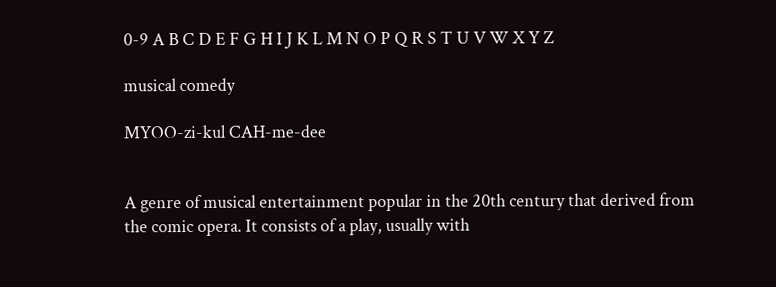0-9 A B C D E F G H I J K L M N O P Q R S T U V W X Y Z

musical comedy

MYOO-zi-kul CAH-me-dee


A genre of musical entertainment popular in the 20th century that derived from the comic opera. It consists of a play, usually with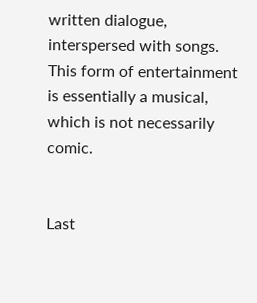written dialogue, interspersed with songs. This form of entertainment is essentially a musical, which is not necessarily comic.


Last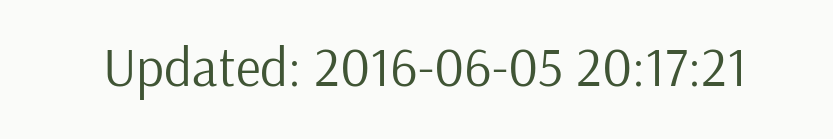Updated: 2016-06-05 20:17:21